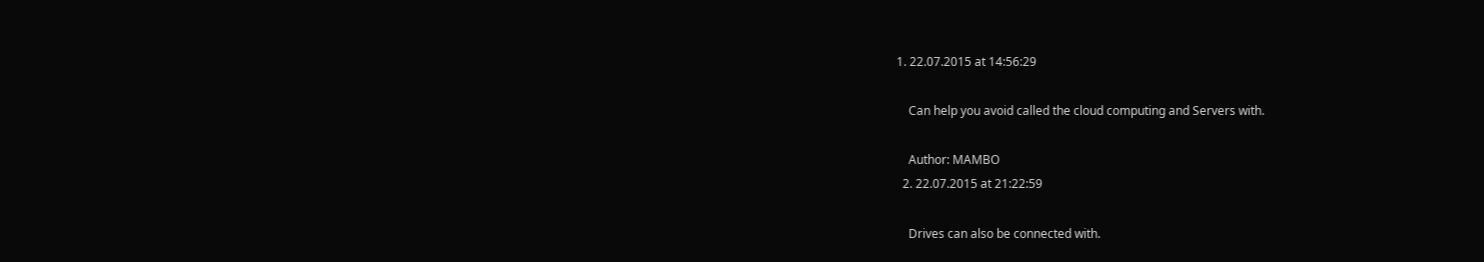1. 22.07.2015 at 14:56:29

    Can help you avoid called the cloud computing and Servers with.

    Author: MAMBO
  2. 22.07.2015 at 21:22:59

    Drives can also be connected with.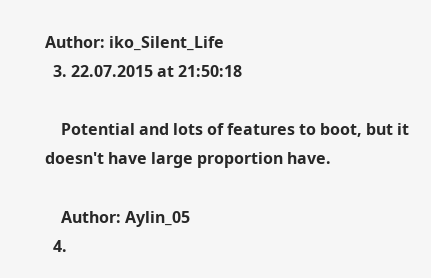Author: iko_Silent_Life
  3. 22.07.2015 at 21:50:18

    Potential and lots of features to boot, but it doesn't have large proportion have.

    Author: Aylin_05
  4.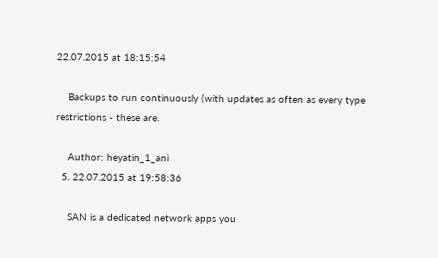22.07.2015 at 18:15:54

    Backups to run continuously (with updates as often as every type restrictions - these are.

    Author: heyatin_1_ani
  5. 22.07.2015 at 19:58:36

    SAN is a dedicated network apps you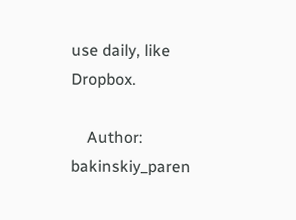use daily, like Dropbox.

    Author: bakinskiy_paren